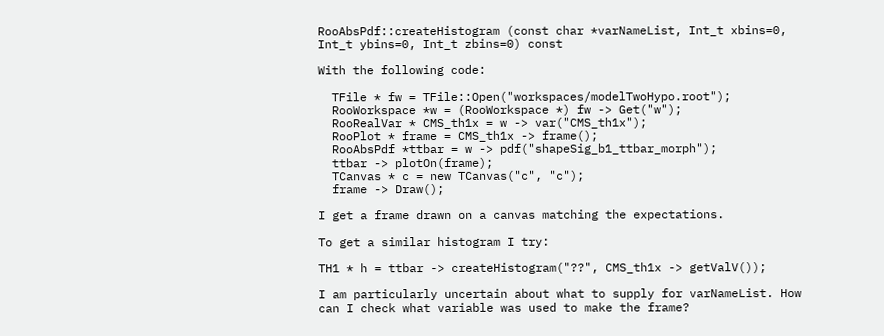RooAbsPdf::createHistogram (const char *varNameList, Int_t xbins=0, Int_t ybins=0, Int_t zbins=0) const

With the following code:

  TFile * fw = TFile::Open("workspaces/modelTwoHypo.root");
  RooWorkspace *w = (RooWorkspace *) fw -> Get("w");
  RooRealVar * CMS_th1x = w -> var("CMS_th1x");
  RooPlot * frame = CMS_th1x -> frame();
  RooAbsPdf *ttbar = w -> pdf("shapeSig_b1_ttbar_morph");
  ttbar -> plotOn(frame);
  TCanvas * c = new TCanvas("c", "c");
  frame -> Draw();

I get a frame drawn on a canvas matching the expectations.

To get a similar histogram I try:

TH1 * h = ttbar -> createHistogram("??", CMS_th1x -> getValV());

I am particularly uncertain about what to supply for varNameList. How can I check what variable was used to make the frame?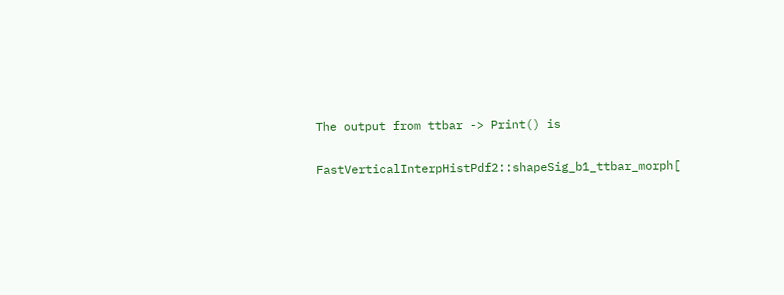The output from ttbar -> Print() is

FastVerticalInterpHistPdf2::shapeSig_b1_ttbar_morph[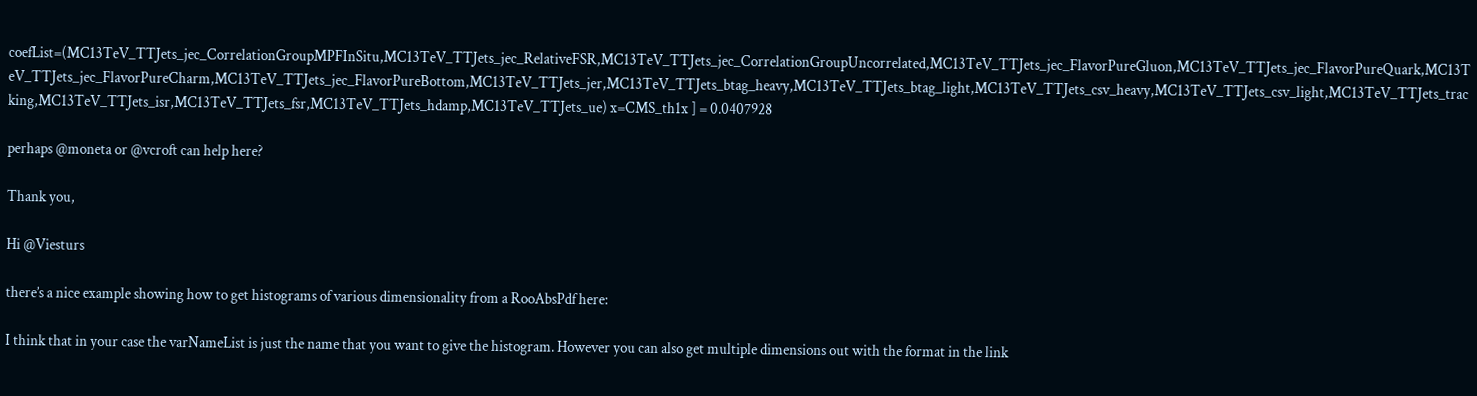coefList=(MC13TeV_TTJets_jec_CorrelationGroupMPFInSitu,MC13TeV_TTJets_jec_RelativeFSR,MC13TeV_TTJets_jec_CorrelationGroupUncorrelated,MC13TeV_TTJets_jec_FlavorPureGluon,MC13TeV_TTJets_jec_FlavorPureQuark,MC13TeV_TTJets_jec_FlavorPureCharm,MC13TeV_TTJets_jec_FlavorPureBottom,MC13TeV_TTJets_jer,MC13TeV_TTJets_btag_heavy,MC13TeV_TTJets_btag_light,MC13TeV_TTJets_csv_heavy,MC13TeV_TTJets_csv_light,MC13TeV_TTJets_tracking,MC13TeV_TTJets_isr,MC13TeV_TTJets_fsr,MC13TeV_TTJets_hdamp,MC13TeV_TTJets_ue) x=CMS_th1x ] = 0.0407928

perhaps @moneta or @vcroft can help here?

Thank you,

Hi @Viesturs

there’s a nice example showing how to get histograms of various dimensionality from a RooAbsPdf here:

I think that in your case the varNameList is just the name that you want to give the histogram. However you can also get multiple dimensions out with the format in the link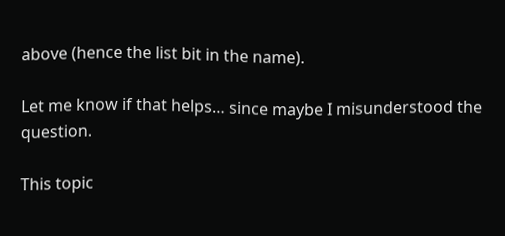above (hence the list bit in the name).

Let me know if that helps… since maybe I misunderstood the question.

This topic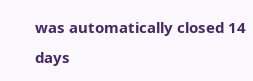was automatically closed 14 days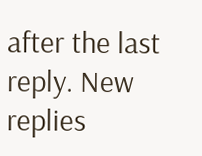after the last reply. New replies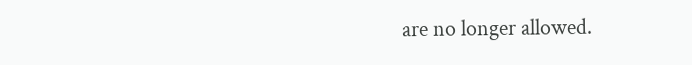are no longer allowed.